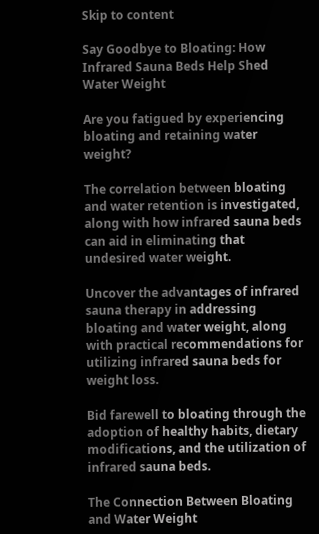Skip to content

Say Goodbye to Bloating: How Infrared Sauna Beds Help Shed Water Weight

Are you fatigued by experiencing bloating and retaining water weight?

The correlation between bloating and water retention is investigated, along with how infrared sauna beds can aid in eliminating that undesired water weight.

Uncover the advantages of infrared sauna therapy in addressing bloating and water weight, along with practical recommendations for utilizing infrared sauna beds for weight loss.

Bid farewell to bloating through the adoption of healthy habits, dietary modifications, and the utilization of infrared sauna beds.

The Connection Between Bloating and Water Weight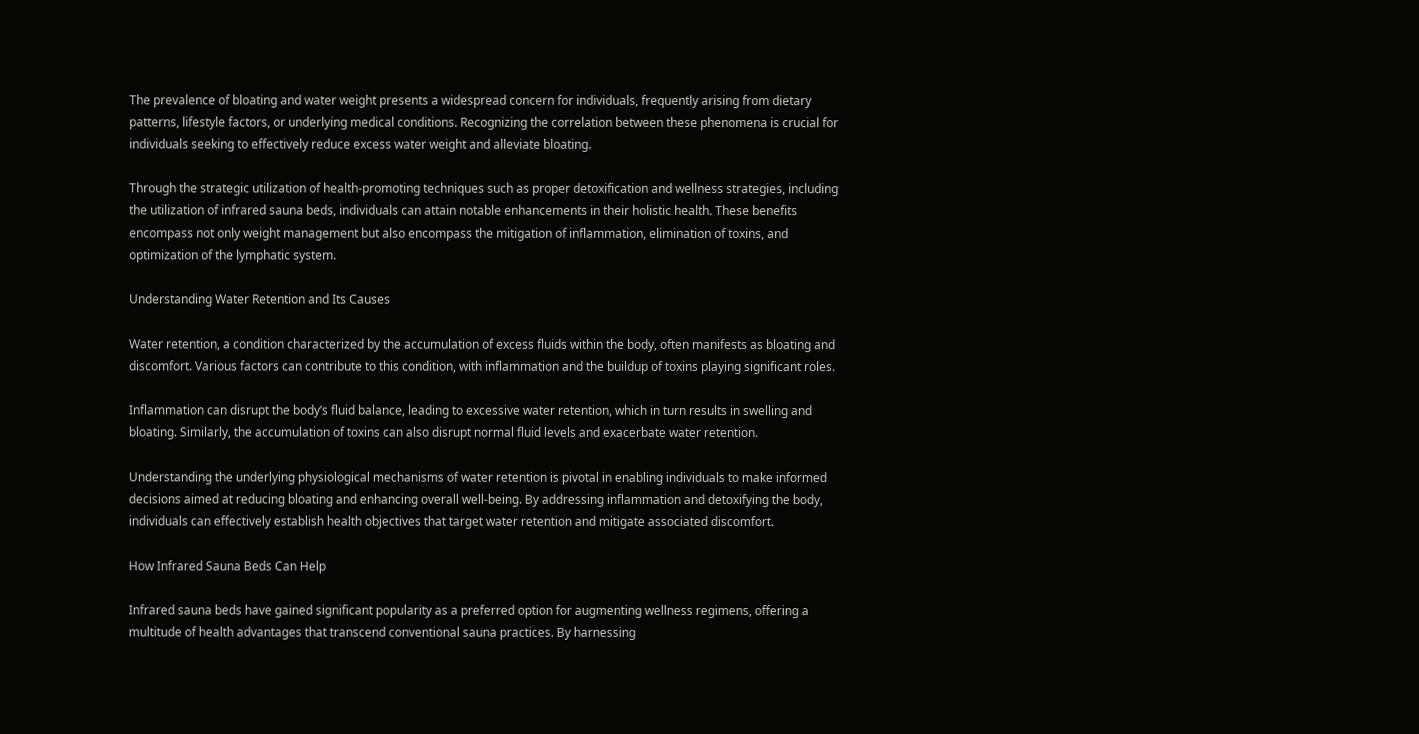The prevalence of bloating and water weight presents a widespread concern for individuals, frequently arising from dietary patterns, lifestyle factors, or underlying medical conditions. Recognizing the correlation between these phenomena is crucial for individuals seeking to effectively reduce excess water weight and alleviate bloating.

Through the strategic utilization of health-promoting techniques such as proper detoxification and wellness strategies, including the utilization of infrared sauna beds, individuals can attain notable enhancements in their holistic health. These benefits encompass not only weight management but also encompass the mitigation of inflammation, elimination of toxins, and optimization of the lymphatic system.

Understanding Water Retention and Its Causes

Water retention, a condition characterized by the accumulation of excess fluids within the body, often manifests as bloating and discomfort. Various factors can contribute to this condition, with inflammation and the buildup of toxins playing significant roles.

Inflammation can disrupt the body’s fluid balance, leading to excessive water retention, which in turn results in swelling and bloating. Similarly, the accumulation of toxins can also disrupt normal fluid levels and exacerbate water retention.

Understanding the underlying physiological mechanisms of water retention is pivotal in enabling individuals to make informed decisions aimed at reducing bloating and enhancing overall well-being. By addressing inflammation and detoxifying the body, individuals can effectively establish health objectives that target water retention and mitigate associated discomfort.

How Infrared Sauna Beds Can Help

Infrared sauna beds have gained significant popularity as a preferred option for augmenting wellness regimens, offering a multitude of health advantages that transcend conventional sauna practices. By harnessing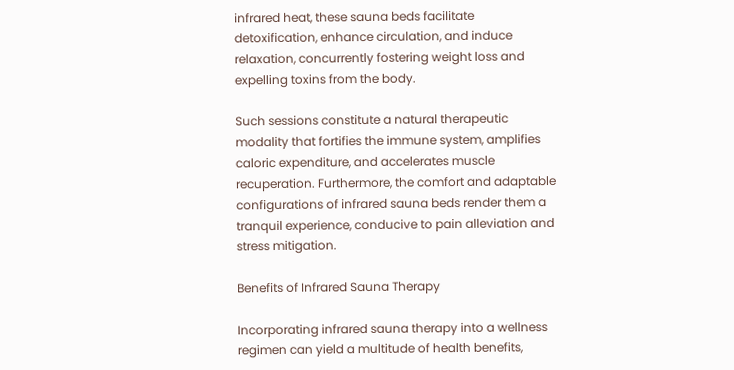infrared heat, these sauna beds facilitate detoxification, enhance circulation, and induce relaxation, concurrently fostering weight loss and expelling toxins from the body.

Such sessions constitute a natural therapeutic modality that fortifies the immune system, amplifies caloric expenditure, and accelerates muscle recuperation. Furthermore, the comfort and adaptable configurations of infrared sauna beds render them a tranquil experience, conducive to pain alleviation and stress mitigation.

Benefits of Infrared Sauna Therapy

Incorporating infrared sauna therapy into a wellness regimen can yield a multitude of health benefits,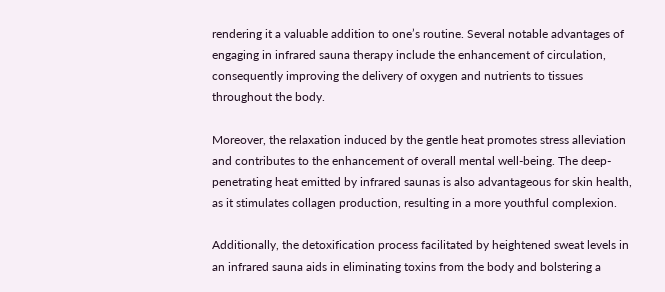rendering it a valuable addition to one’s routine. Several notable advantages of engaging in infrared sauna therapy include the enhancement of circulation, consequently improving the delivery of oxygen and nutrients to tissues throughout the body.

Moreover, the relaxation induced by the gentle heat promotes stress alleviation and contributes to the enhancement of overall mental well-being. The deep-penetrating heat emitted by infrared saunas is also advantageous for skin health, as it stimulates collagen production, resulting in a more youthful complexion.

Additionally, the detoxification process facilitated by heightened sweat levels in an infrared sauna aids in eliminating toxins from the body and bolstering a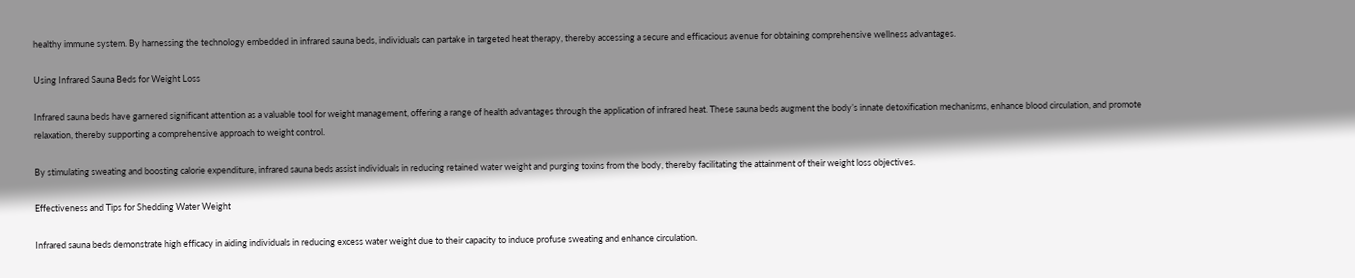healthy immune system. By harnessing the technology embedded in infrared sauna beds, individuals can partake in targeted heat therapy, thereby accessing a secure and efficacious avenue for obtaining comprehensive wellness advantages.

Using Infrared Sauna Beds for Weight Loss

Infrared sauna beds have garnered significant attention as a valuable tool for weight management, offering a range of health advantages through the application of infrared heat. These sauna beds augment the body’s innate detoxification mechanisms, enhance blood circulation, and promote relaxation, thereby supporting a comprehensive approach to weight control.

By stimulating sweating and boosting calorie expenditure, infrared sauna beds assist individuals in reducing retained water weight and purging toxins from the body, thereby facilitating the attainment of their weight loss objectives.

Effectiveness and Tips for Shedding Water Weight

Infrared sauna beds demonstrate high efficacy in aiding individuals in reducing excess water weight due to their capacity to induce profuse sweating and enhance circulation.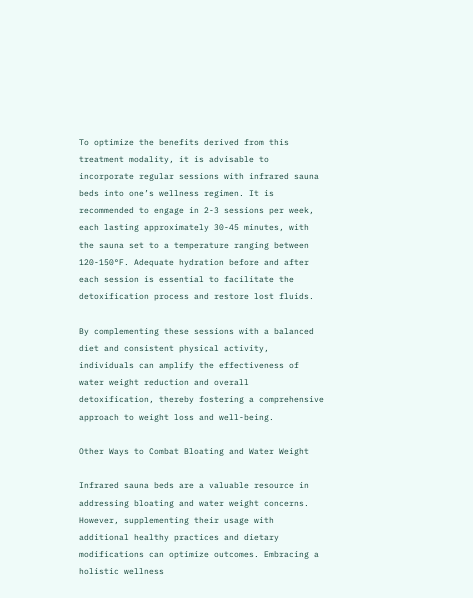To optimize the benefits derived from this treatment modality, it is advisable to incorporate regular sessions with infrared sauna beds into one’s wellness regimen. It is recommended to engage in 2-3 sessions per week, each lasting approximately 30-45 minutes, with the sauna set to a temperature ranging between 120-150°F. Adequate hydration before and after each session is essential to facilitate the detoxification process and restore lost fluids.

By complementing these sessions with a balanced diet and consistent physical activity, individuals can amplify the effectiveness of water weight reduction and overall detoxification, thereby fostering a comprehensive approach to weight loss and well-being.

Other Ways to Combat Bloating and Water Weight

Infrared sauna beds are a valuable resource in addressing bloating and water weight concerns. However, supplementing their usage with additional healthy practices and dietary modifications can optimize outcomes. Embracing a holistic wellness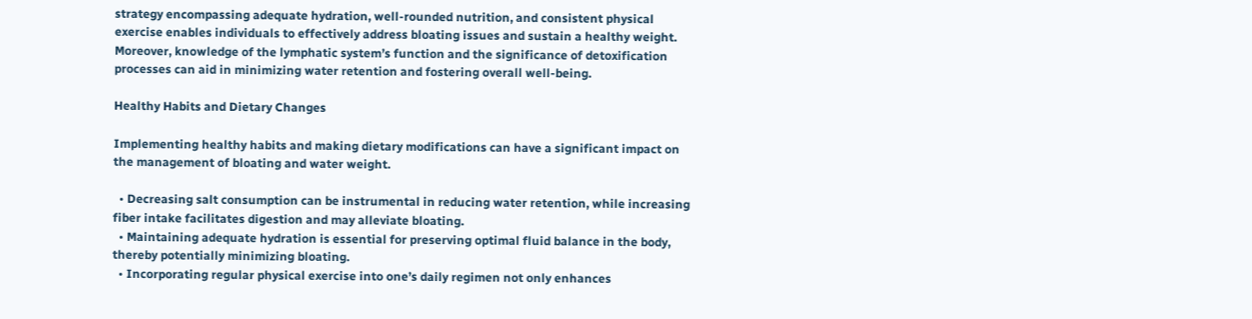strategy encompassing adequate hydration, well-rounded nutrition, and consistent physical exercise enables individuals to effectively address bloating issues and sustain a healthy weight. Moreover, knowledge of the lymphatic system’s function and the significance of detoxification processes can aid in minimizing water retention and fostering overall well-being.

Healthy Habits and Dietary Changes

Implementing healthy habits and making dietary modifications can have a significant impact on the management of bloating and water weight.

  • Decreasing salt consumption can be instrumental in reducing water retention, while increasing fiber intake facilitates digestion and may alleviate bloating.
  • Maintaining adequate hydration is essential for preserving optimal fluid balance in the body, thereby potentially minimizing bloating.
  • Incorporating regular physical exercise into one’s daily regimen not only enhances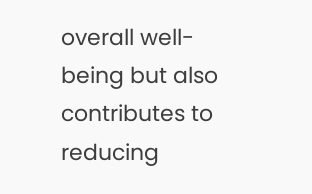overall well-being but also contributes to reducing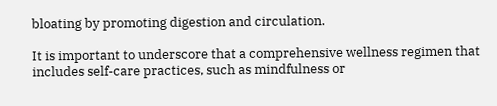bloating by promoting digestion and circulation.

It is important to underscore that a comprehensive wellness regimen that includes self-care practices, such as mindfulness or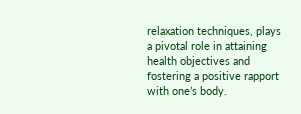relaxation techniques, plays a pivotal role in attaining health objectives and fostering a positive rapport with one’s body.